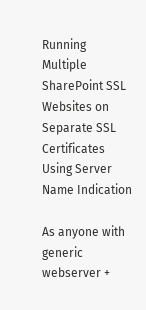Running Multiple SharePoint SSL Websites on Separate SSL Certificates Using Server Name Indication

As anyone with generic webserver +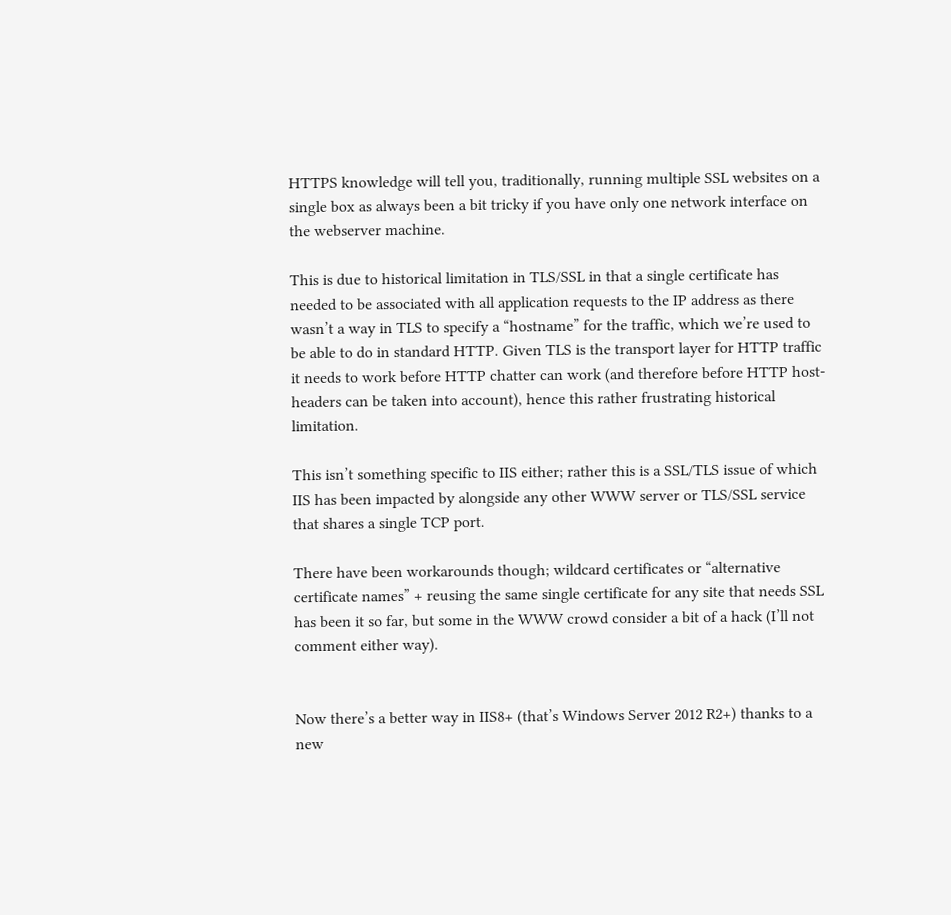HTTPS knowledge will tell you, traditionally, running multiple SSL websites on a single box as always been a bit tricky if you have only one network interface on the webserver machine.

This is due to historical limitation in TLS/SSL in that a single certificate has needed to be associated with all application requests to the IP address as there wasn’t a way in TLS to specify a “hostname” for the traffic, which we’re used to be able to do in standard HTTP. Given TLS is the transport layer for HTTP traffic it needs to work before HTTP chatter can work (and therefore before HTTP host-headers can be taken into account), hence this rather frustrating historical limitation.

This isn’t something specific to IIS either; rather this is a SSL/TLS issue of which IIS has been impacted by alongside any other WWW server or TLS/SSL service that shares a single TCP port.

There have been workarounds though; wildcard certificates or “alternative certificate names” + reusing the same single certificate for any site that needs SSL has been it so far, but some in the WWW crowd consider a bit of a hack (I’ll not comment either way).


Now there’s a better way in IIS8+ (that’s Windows Server 2012 R2+) thanks to a new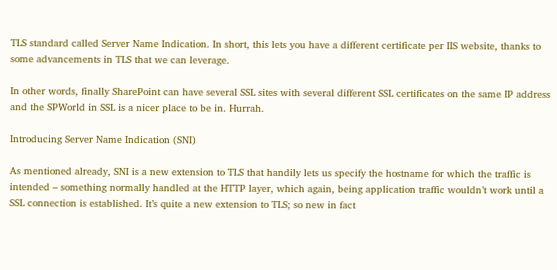TLS standard called Server Name Indication. In short, this lets you have a different certificate per IIS website, thanks to some advancements in TLS that we can leverage.

In other words, finally SharePoint can have several SSL sites with several different SSL certificates on the same IP address and the SPWorld in SSL is a nicer place to be in. Hurrah.

Introducing Server Name Indication (SNI)

As mentioned already, SNI is a new extension to TLS that handily lets us specify the hostname for which the traffic is intended – something normally handled at the HTTP layer, which again, being application traffic wouldn’t work until a SSL connection is established. It’s quite a new extension to TLS; so new in fact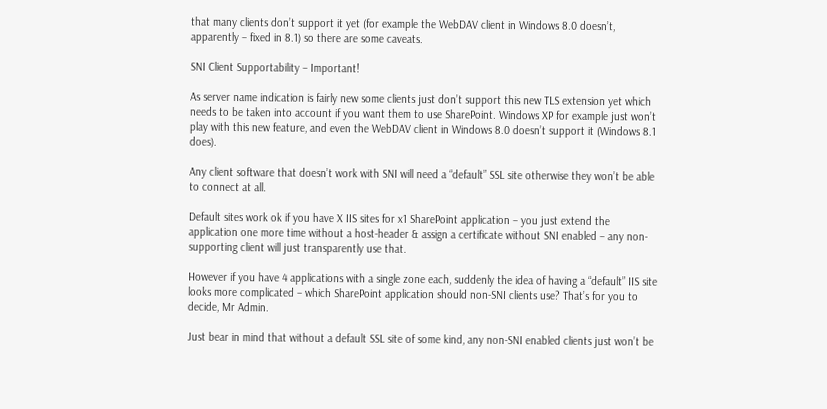that many clients don’t support it yet (for example the WebDAV client in Windows 8.0 doesn’t, apparently – fixed in 8.1) so there are some caveats.

SNI Client Supportability – Important!

As server name indication is fairly new some clients just don’t support this new TLS extension yet which needs to be taken into account if you want them to use SharePoint. Windows XP for example just won’t play with this new feature, and even the WebDAV client in Windows 8.0 doesn’t support it (Windows 8.1 does).

Any client software that doesn’t work with SNI will need a “default” SSL site otherwise they won’t be able to connect at all.

Default sites work ok if you have X IIS sites for x1 SharePoint application – you just extend the application one more time without a host-header & assign a certificate without SNI enabled – any non-supporting client will just transparently use that.

However if you have 4 applications with a single zone each, suddenly the idea of having a “default” IIS site looks more complicated – which SharePoint application should non-SNI clients use? That’s for you to decide, Mr Admin.

Just bear in mind that without a default SSL site of some kind, any non-SNI enabled clients just won’t be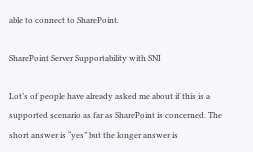able to connect to SharePoint.

SharePoint Server Supportability with SNI

Lot’s of people have already asked me about if this is a supported scenario as far as SharePoint is concerned. The short answer is “yes” but the longer answer is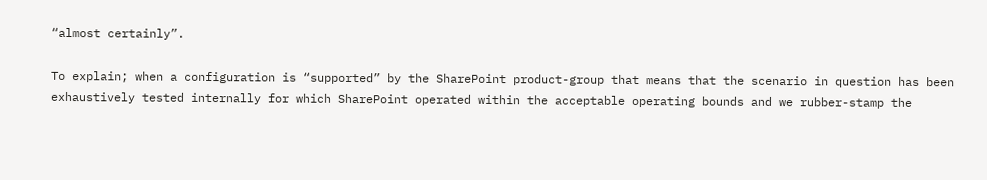“almost certainly”.

To explain; when a configuration is “supported” by the SharePoint product-group that means that the scenario in question has been exhaustively tested internally for which SharePoint operated within the acceptable operating bounds and we rubber-stamp the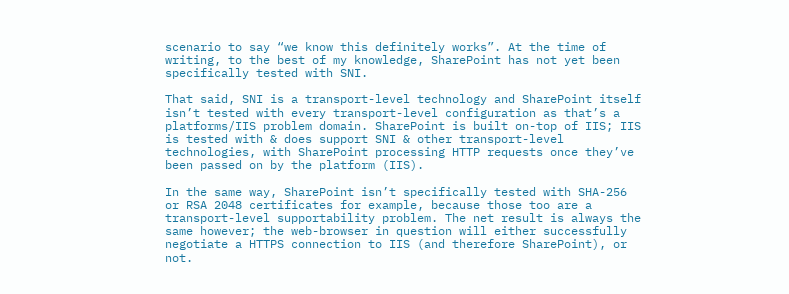scenario to say “we know this definitely works”. At the time of writing, to the best of my knowledge, SharePoint has not yet been specifically tested with SNI.

That said, SNI is a transport-level technology and SharePoint itself isn’t tested with every transport-level configuration as that’s a platforms/IIS problem domain. SharePoint is built on-top of IIS; IIS is tested with & does support SNI & other transport-level technologies, with SharePoint processing HTTP requests once they’ve been passed on by the platform (IIS).

In the same way, SharePoint isn’t specifically tested with SHA-256 or RSA 2048 certificates for example, because those too are a transport-level supportability problem. The net result is always the same however; the web-browser in question will either successfully negotiate a HTTPS connection to IIS (and therefore SharePoint), or not.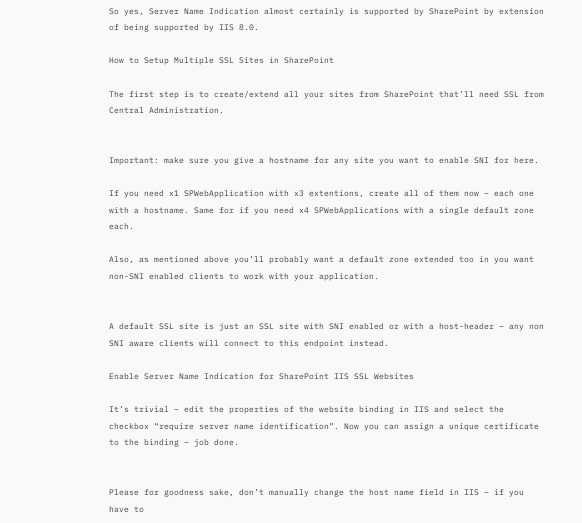So yes, Server Name Indication almost certainly is supported by SharePoint by extension of being supported by IIS 8.0.

How to Setup Multiple SSL Sites in SharePoint

The first step is to create/extend all your sites from SharePoint that’ll need SSL from Central Administration.


Important: make sure you give a hostname for any site you want to enable SNI for here.

If you need x1 SPWebApplication with x3 extentions, create all of them now – each one with a hostname. Same for if you need x4 SPWebApplications with a single default zone each.

Also, as mentioned above you’ll probably want a default zone extended too in you want non-SNI enabled clients to work with your application.


A default SSL site is just an SSL site with SNI enabled or with a host-header – any non SNI aware clients will connect to this endpoint instead.

Enable Server Name Indication for SharePoint IIS SSL Websites

It’s trivial – edit the properties of the website binding in IIS and select the checkbox “require server name identification”. Now you can assign a unique certificate to the binding – job done.


Please for goodness sake, don’t manually change the host name field in IIS – if you have to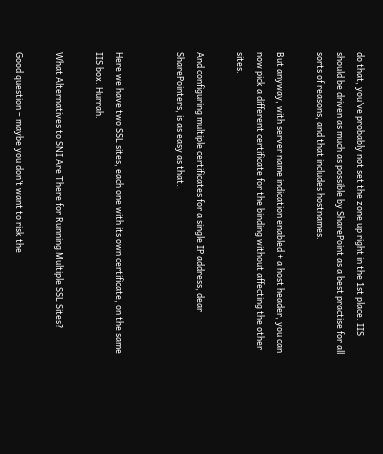do that, you’ve probably not set the zone up right in the 1st place. IIS should be driven as much as possible by SharePoint as a best practise for all sorts of reasons, and that includes hostnames.

But anyway, with server name indication enabled + a host header, you can now pick a different certificate for the binding without affecting the other sites.

And configuring multiple certificates for a single IP address, dear SharePointers, is as easy as that.


Here we have two SSL sites, each one with its own certificate, on the same IIS box. Hurrah.

What Alternatives to SNI Are There for Running Multiple SSL Sites?

Good question – maybe you don’t want to risk the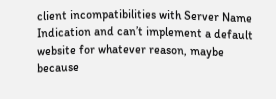client incompatibilities with Server Name Indication and can’t implement a default website for whatever reason, maybe because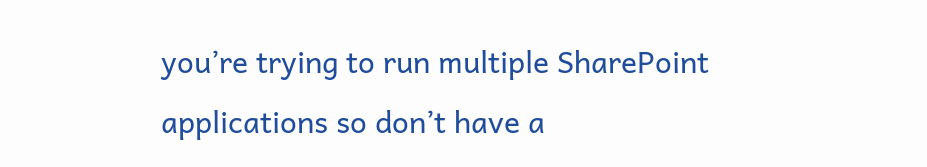you’re trying to run multiple SharePoint applications so don’t have a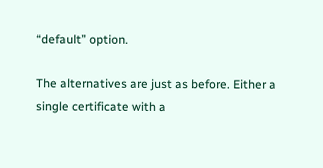“default” option.

The alternatives are just as before. Either a single certificate with a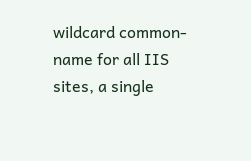wildcard common-name for all IIS sites, a single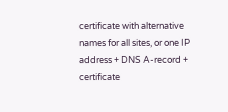certificate with alternative names for all sites, or one IP address + DNS A-record + certificate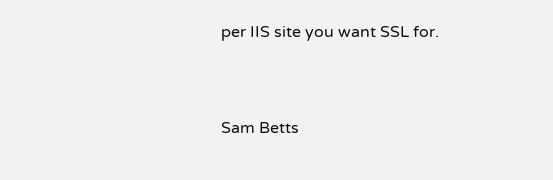per IIS site you want SSL for.



Sam Betts